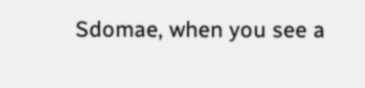Sdomae, when you see a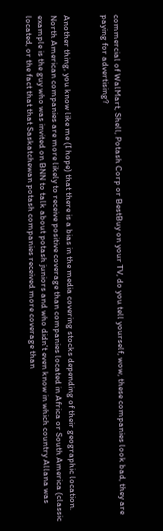commercial of WalMart, Shell, Potash Corp or BestBuy on your TV, do you tell yourself, wow, these companies look bad, they are paying for advertising?


Another thing, you know like me (I hope) that there is a bias in the media covering stocks depending of their geographic location.  North American companies are more likely to receive positive coverage than companies located in Africa or South America (classic example is the guy who was invited on BNN to talk about potash juniors and who didn't even know in which country Allana was located, or the fact that that Saskatchewan potash companies received more coverage than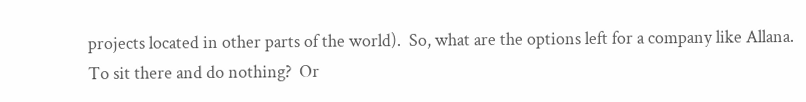projects located in other parts of the world).  So, what are the options left for a company like Allana.  To sit there and do nothing?  Or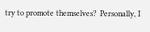try to promote themselves?  Personally, I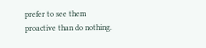prefer to see them proactive than do nothing.